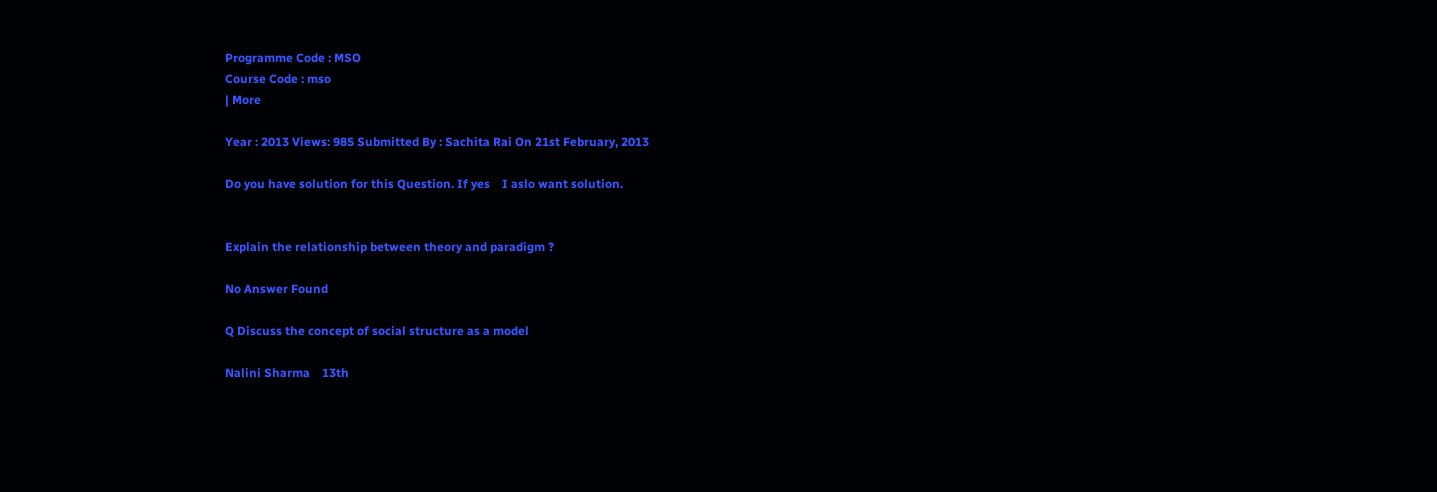Programme Code : MSO
Course Code : mso
| More

Year : 2013 Views: 985 Submitted By : Sachita Rai On 21st February, 2013

Do you have solution for this Question. If yes    I aslo want solution.


Explain the relationship between theory and paradigm ?

No Answer Found

Q Discuss the concept of social structure as a model

Nalini Sharma    13th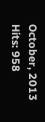October, 2013 Hits: 958